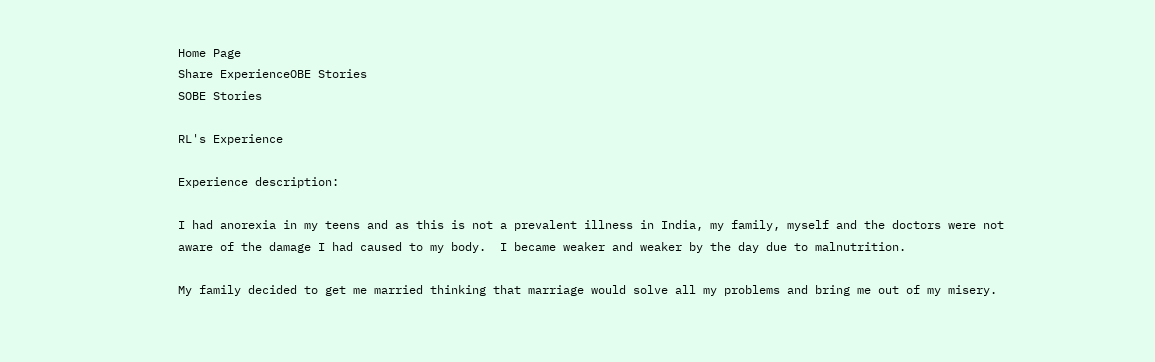Home Page
Share ExperienceOBE Stories
SOBE Stories

RL's Experience

Experience description:

I had anorexia in my teens and as this is not a prevalent illness in India, my family, myself and the doctors were not aware of the damage I had caused to my body.  I became weaker and weaker by the day due to malnutrition.

My family decided to get me married thinking that marriage would solve all my problems and bring me out of my misery.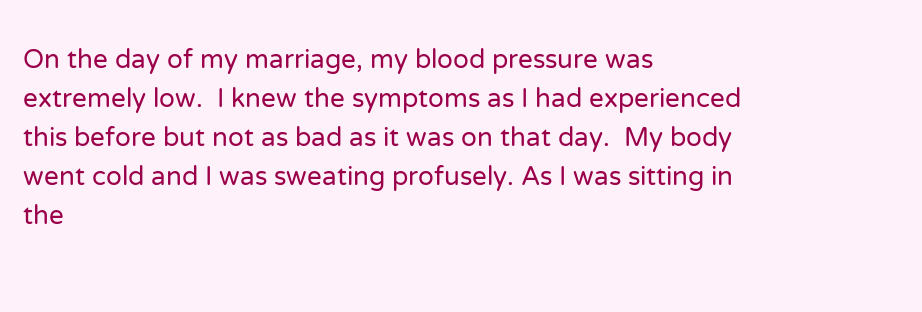On the day of my marriage, my blood pressure was extremely low.  I knew the symptoms as I had experienced this before but not as bad as it was on that day.  My body went cold and I was sweating profusely. As I was sitting in the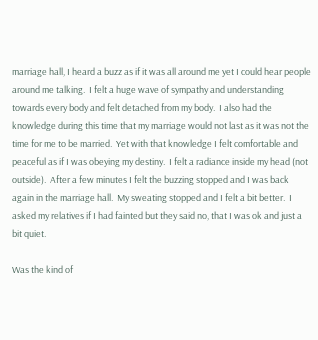marriage hall, I heard a buzz as if it was all around me yet I could hear people around me talking.  I felt a huge wave of sympathy and understanding towards every body and felt detached from my body.  I also had the knowledge during this time that my marriage would not last as it was not the time for me to be married.  Yet with that knowledge I felt comfortable and peaceful as if I was obeying my destiny.  I felt a radiance inside my head (not outside).  After a few minutes I felt the buzzing stopped and I was back again in the marriage hall.  My sweating stopped and I felt a bit better.  I asked my relatives if I had fainted but they said no, that I was ok and just a bit quiet.

Was the kind of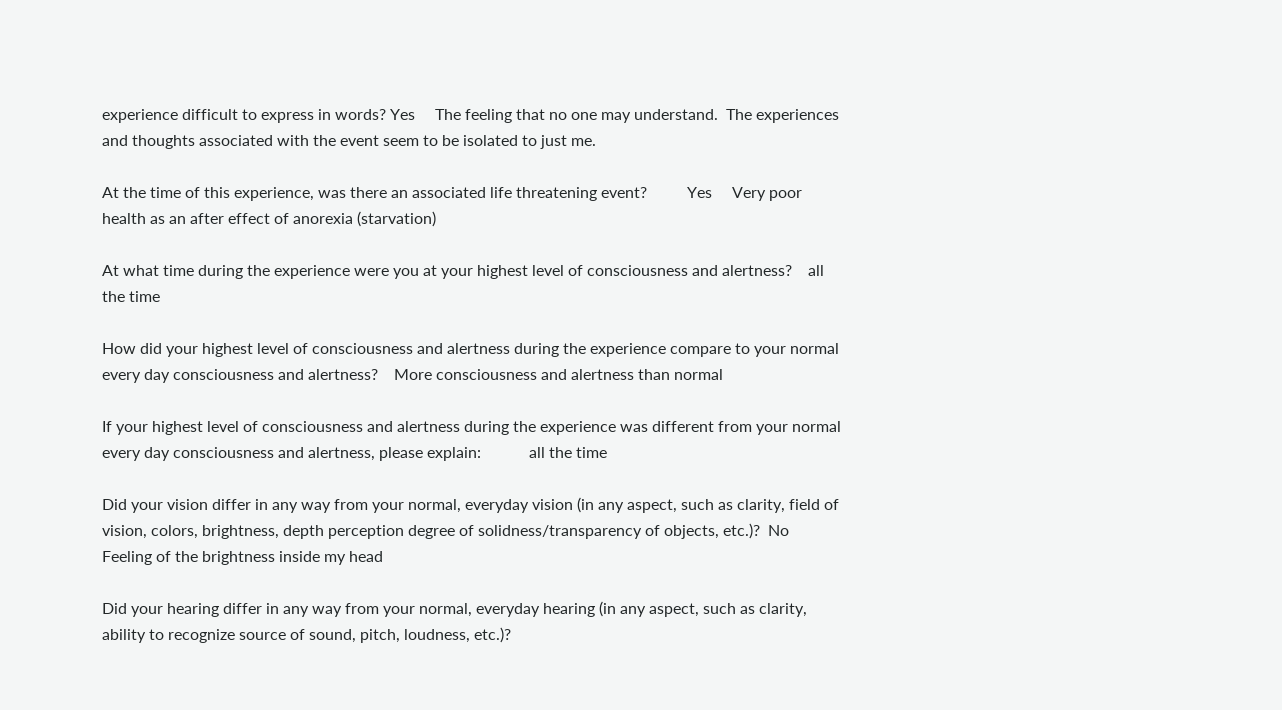experience difficult to express in words? Yes     The feeling that no one may understand.  The experiences and thoughts associated with the event seem to be isolated to just me.

At the time of this experience, was there an associated life threatening event?          Yes     Very poor health as an after effect of anorexia (starvation)

At what time during the experience were you at your highest level of consciousness and alertness?    all the time

How did your highest level of consciousness and alertness during the experience compare to your normal every day consciousness and alertness?    More consciousness and alertness than normal

If your highest level of consciousness and alertness during the experience was different from your normal every day consciousness and alertness, please explain:            all the time

Did your vision differ in any way from your normal, everyday vision (in any aspect, such as clarity, field of vision, colors, brightness, depth perception degree of solidness/transparency of objects, etc.)?  No       Feeling of the brightness inside my head

Did your hearing differ in any way from your normal, everyday hearing (in any aspect, such as clarity, ability to recognize source of sound, pitch, loudness, etc.)?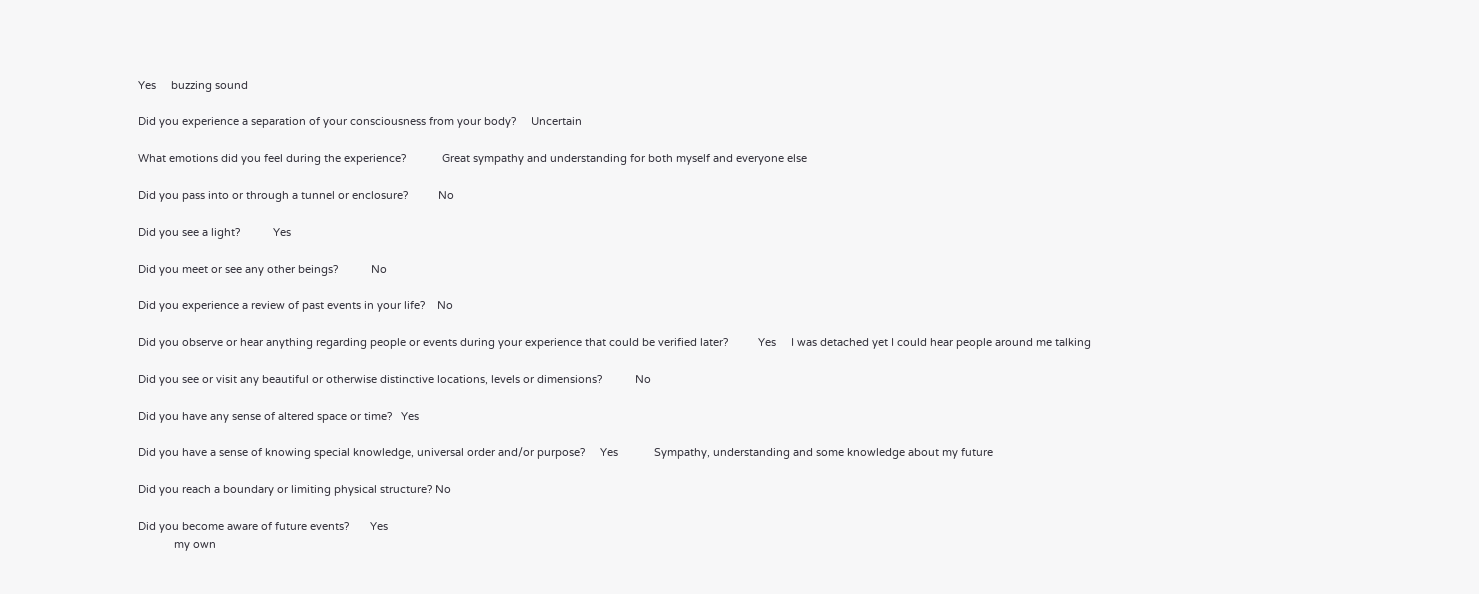Yes     buzzing sound

Did you experience a separation of your consciousness from your body?     Uncertain

What emotions did you feel during the experience?            Great sympathy and understanding for both myself and everyone else

Did you pass into or through a tunnel or enclosure?          No

Did you see a light?           Yes

Did you meet or see any other beings?           No

Did you experience a review of past events in your life?    No

Did you observe or hear anything regarding people or events during your experience that could be verified later?          Yes     I was detached yet I could hear people around me talking

Did you see or visit any beautiful or otherwise distinctive locations, levels or dimensions?           No

Did you have any sense of altered space or time?   Yes

Did you have a sense of knowing special knowledge, universal order and/or purpose?     Yes            Sympathy, understanding and some knowledge about my future

Did you reach a boundary or limiting physical structure? No

Did you become aware of future events?       Yes
            my own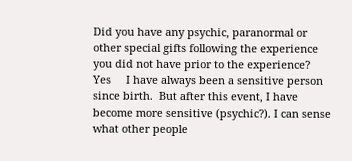Did you have any psychic, paranormal or other special gifts following the experience you did not have prior to the experience?     Yes     I have always been a sensitive person since birth.  But after this event, I have become more sensitive (psychic?). I can sense what other people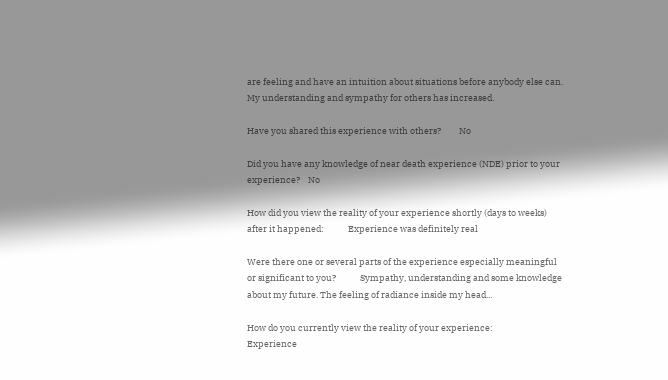are feeling and have an intuition about situations before anybody else can.  My understanding and sympathy for others has increased.

Have you shared this experience with others?         No

Did you have any knowledge of near death experience (NDE) prior to your experience?    No

How did you view the reality of your experience shortly (days to weeks) after it happened:            Experience was definitely real

Were there one or several parts of the experience especially meaningful or significant to you?            Sympathy, understanding and some knowledge about my future. The feeling of radiance inside my head...

How do you currently view the reality of your experience:            Experience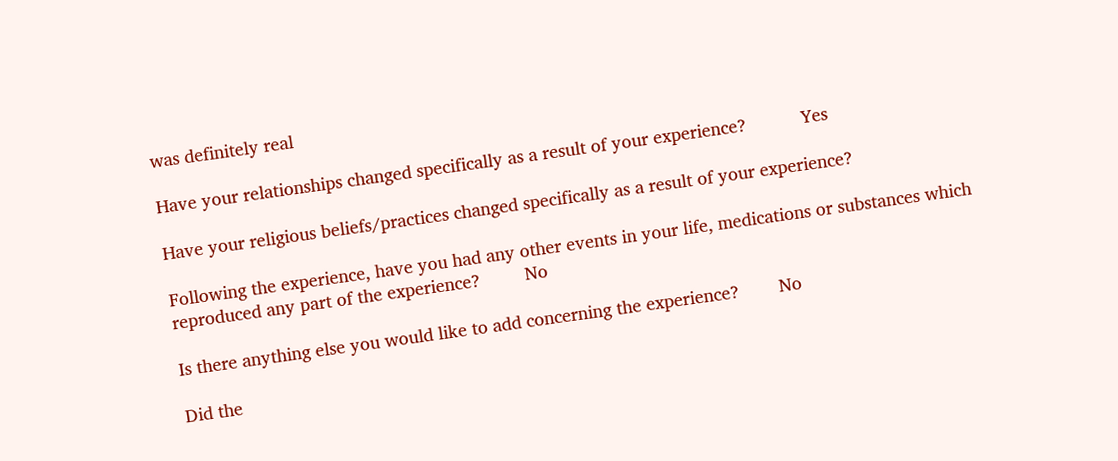was definitely real

Have your relationships changed specifically as a result of your experience?           Yes

Have your religious beliefs/practices changed specifically as a result of your experience?

Following the experience, have you had any other events in your life, medications or substances which reproduced any part of the experience?         No

Is there anything else you would like to add concerning the experience?        No

Did the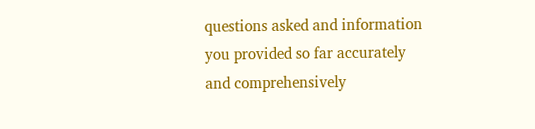questions asked and information you provided so far accurately and comprehensively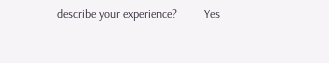describe your experience?         Yes